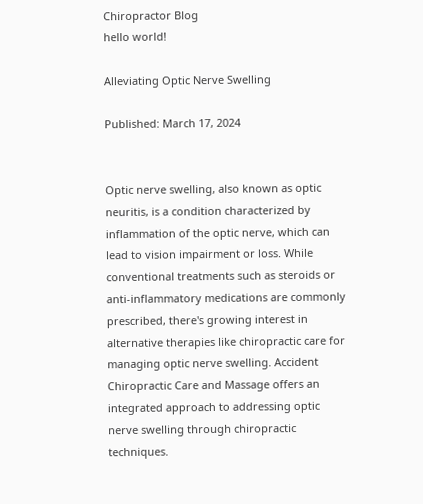Chiropractor Blog
hello world!

Alleviating Optic Nerve Swelling

Published: March 17, 2024


Optic nerve swelling, also known as optic neuritis, is a condition characterized by inflammation of the optic nerve, which can lead to vision impairment or loss. While conventional treatments such as steroids or anti-inflammatory medications are commonly prescribed, there's growing interest in alternative therapies like chiropractic care for managing optic nerve swelling. Accident Chiropractic Care and Massage offers an integrated approach to addressing optic nerve swelling through chiropractic techniques.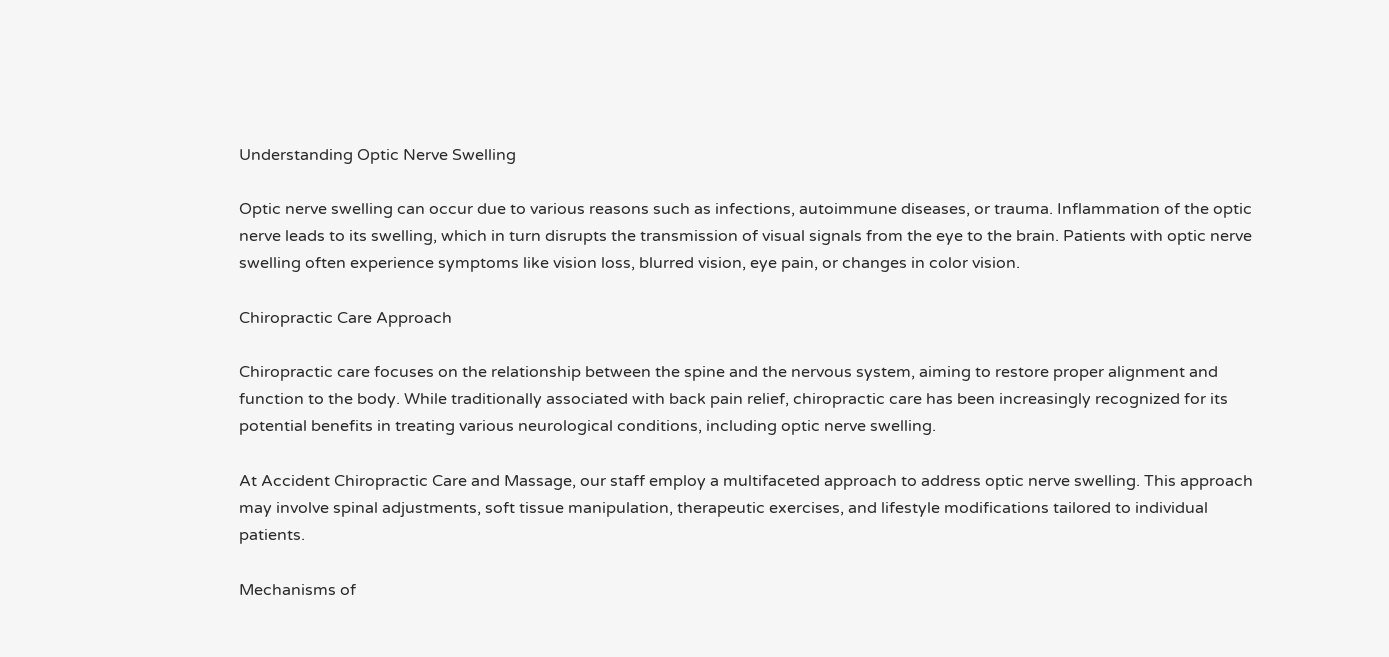Understanding Optic Nerve Swelling

Optic nerve swelling can occur due to various reasons such as infections, autoimmune diseases, or trauma. Inflammation of the optic nerve leads to its swelling, which in turn disrupts the transmission of visual signals from the eye to the brain. Patients with optic nerve swelling often experience symptoms like vision loss, blurred vision, eye pain, or changes in color vision.

Chiropractic Care Approach

Chiropractic care focuses on the relationship between the spine and the nervous system, aiming to restore proper alignment and function to the body. While traditionally associated with back pain relief, chiropractic care has been increasingly recognized for its potential benefits in treating various neurological conditions, including optic nerve swelling.

At Accident Chiropractic Care and Massage, our staff employ a multifaceted approach to address optic nerve swelling. This approach may involve spinal adjustments, soft tissue manipulation, therapeutic exercises, and lifestyle modifications tailored to individual patients.

Mechanisms of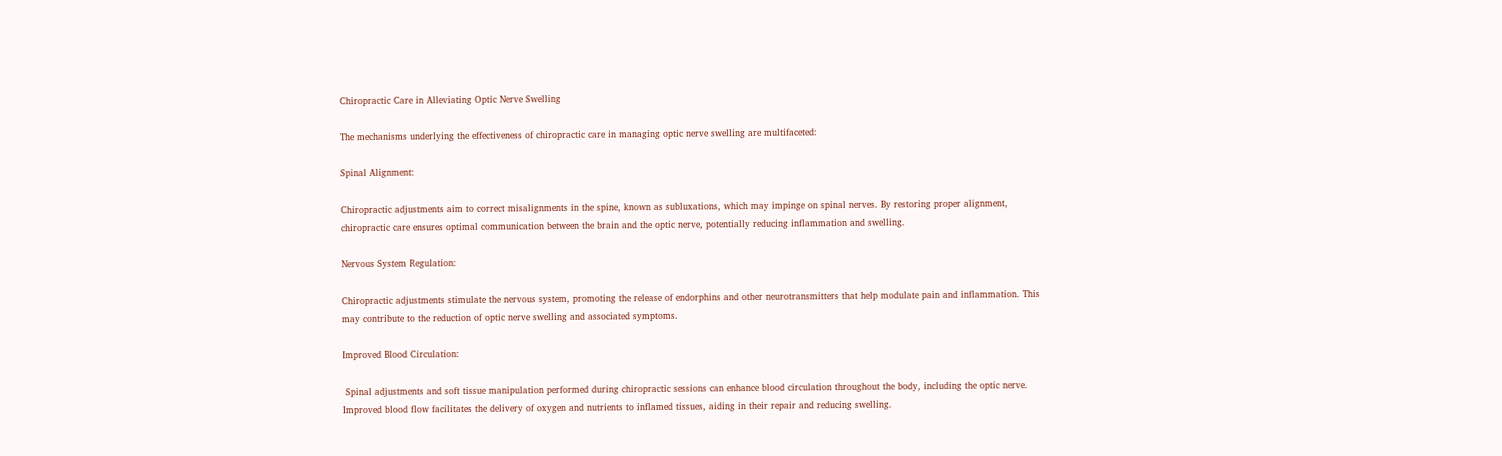Chiropractic Care in Alleviating Optic Nerve Swelling

The mechanisms underlying the effectiveness of chiropractic care in managing optic nerve swelling are multifaceted:

Spinal Alignment:

Chiropractic adjustments aim to correct misalignments in the spine, known as subluxations, which may impinge on spinal nerves. By restoring proper alignment, chiropractic care ensures optimal communication between the brain and the optic nerve, potentially reducing inflammation and swelling.

Nervous System Regulation:

Chiropractic adjustments stimulate the nervous system, promoting the release of endorphins and other neurotransmitters that help modulate pain and inflammation. This may contribute to the reduction of optic nerve swelling and associated symptoms.

Improved Blood Circulation:

 Spinal adjustments and soft tissue manipulation performed during chiropractic sessions can enhance blood circulation throughout the body, including the optic nerve. Improved blood flow facilitates the delivery of oxygen and nutrients to inflamed tissues, aiding in their repair and reducing swelling.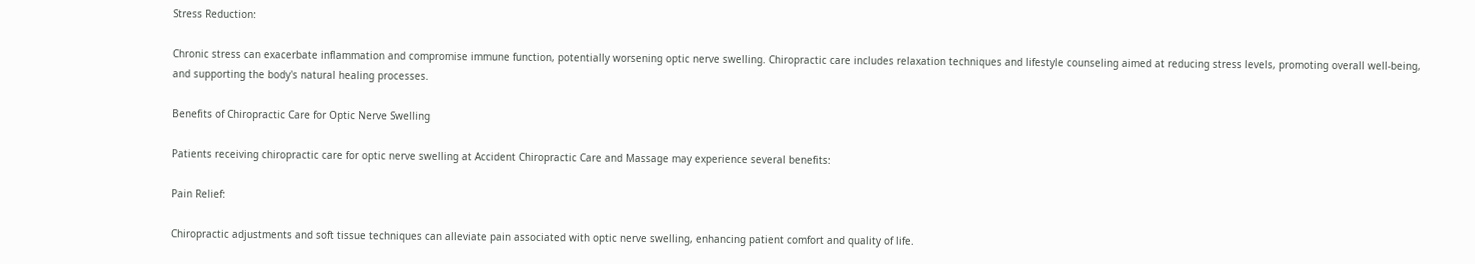Stress Reduction:

Chronic stress can exacerbate inflammation and compromise immune function, potentially worsening optic nerve swelling. Chiropractic care includes relaxation techniques and lifestyle counseling aimed at reducing stress levels, promoting overall well-being, and supporting the body's natural healing processes.

Benefits of Chiropractic Care for Optic Nerve Swelling

Patients receiving chiropractic care for optic nerve swelling at Accident Chiropractic Care and Massage may experience several benefits:

Pain Relief:

Chiropractic adjustments and soft tissue techniques can alleviate pain associated with optic nerve swelling, enhancing patient comfort and quality of life.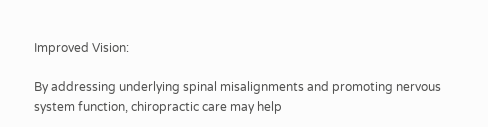Improved Vision:

By addressing underlying spinal misalignments and promoting nervous system function, chiropractic care may help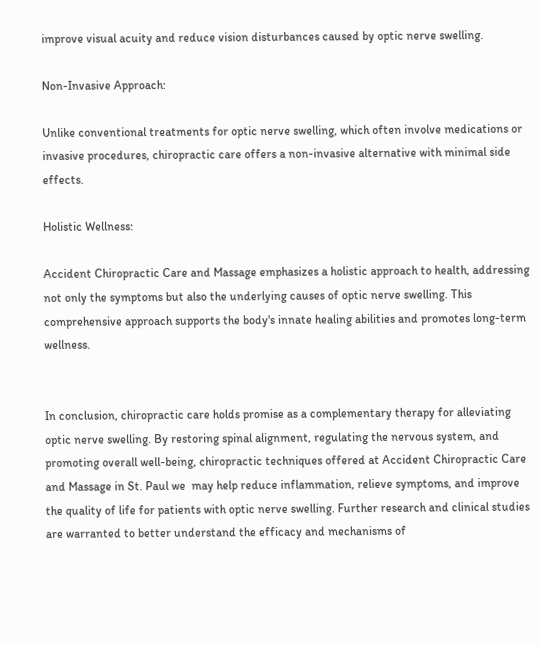improve visual acuity and reduce vision disturbances caused by optic nerve swelling.

Non-Invasive Approach:

Unlike conventional treatments for optic nerve swelling, which often involve medications or invasive procedures, chiropractic care offers a non-invasive alternative with minimal side effects.

Holistic Wellness:

Accident Chiropractic Care and Massage emphasizes a holistic approach to health, addressing not only the symptoms but also the underlying causes of optic nerve swelling. This comprehensive approach supports the body's innate healing abilities and promotes long-term wellness.


In conclusion, chiropractic care holds promise as a complementary therapy for alleviating optic nerve swelling. By restoring spinal alignment, regulating the nervous system, and promoting overall well-being, chiropractic techniques offered at Accident Chiropractic Care and Massage in St. Paul we  may help reduce inflammation, relieve symptoms, and improve the quality of life for patients with optic nerve swelling. Further research and clinical studies are warranted to better understand the efficacy and mechanisms of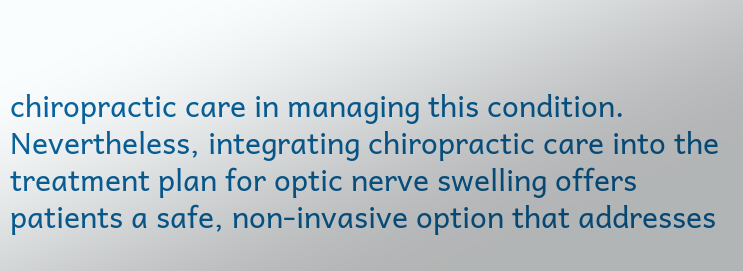chiropractic care in managing this condition. Nevertheless, integrating chiropractic care into the treatment plan for optic nerve swelling offers patients a safe, non-invasive option that addresses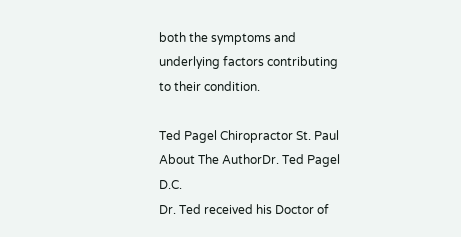both the symptoms and underlying factors contributing to their condition.

Ted Pagel Chiropractor St. Paul
About The AuthorDr. Ted Pagel D.C.
Dr. Ted received his Doctor of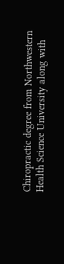Chiropractic degree from Northwestern Health Science University along with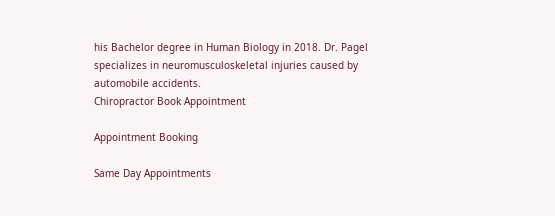his Bachelor degree in Human Biology in 2018. Dr. Pagel specializes in neuromusculoskeletal injuries caused by automobile accidents.
Chiropractor Book Appointment

Appointment Booking

Same Day Appointments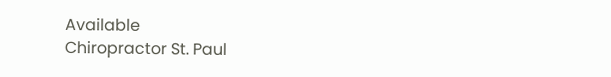Available
Chiropractor St. Paul